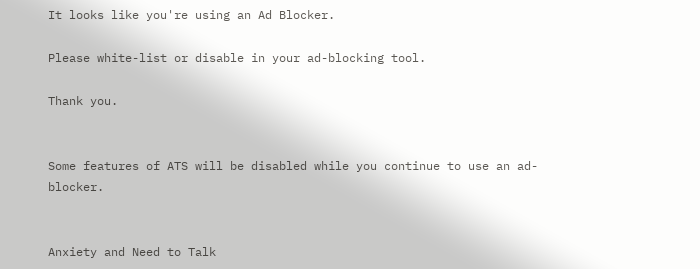It looks like you're using an Ad Blocker.

Please white-list or disable in your ad-blocking tool.

Thank you.


Some features of ATS will be disabled while you continue to use an ad-blocker.


Anxiety and Need to Talk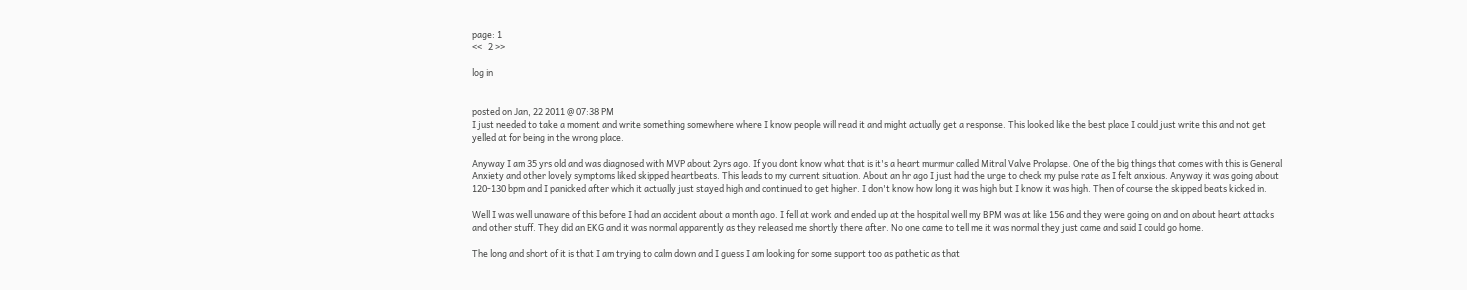page: 1
<<   2 >>

log in


posted on Jan, 22 2011 @ 07:38 PM
I just needed to take a moment and write something somewhere where I know people will read it and might actually get a response. This looked like the best place I could just write this and not get yelled at for being in the wrong place.

Anyway I am 35 yrs old and was diagnosed with MVP about 2yrs ago. If you dont know what that is it's a heart murmur called Mitral Valve Prolapse. One of the big things that comes with this is General Anxiety and other lovely symptoms liked skipped heartbeats. This leads to my current situation. About an hr ago I just had the urge to check my pulse rate as I felt anxious. Anyway it was going about 120-130 bpm and I panicked after which it actually just stayed high and continued to get higher. I don't know how long it was high but I know it was high. Then of course the skipped beats kicked in.

Well I was well unaware of this before I had an accident about a month ago. I fell at work and ended up at the hospital well my BPM was at like 156 and they were going on and on about heart attacks and other stuff. They did an EKG and it was normal apparently as they released me shortly there after. No one came to tell me it was normal they just came and said I could go home.

The long and short of it is that I am trying to calm down and I guess I am looking for some support too as pathetic as that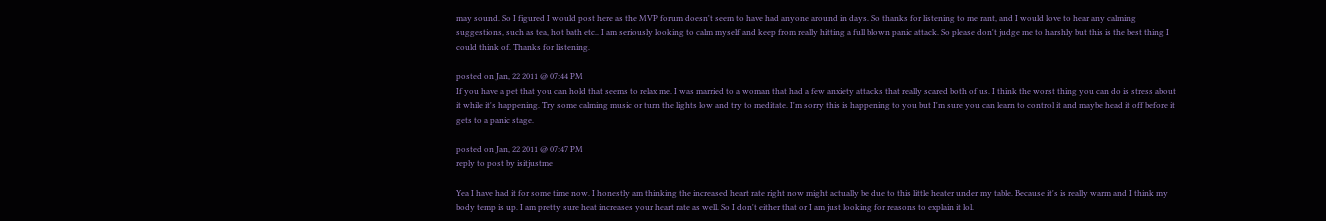may sound. So I figured I would post here as the MVP forum doesn't seem to have had anyone around in days. So thanks for listening to me rant, and I would love to hear any calming suggestions, such as tea, hot bath etc.. I am seriously looking to calm myself and keep from really hitting a full blown panic attack. So please don't judge me to harshly but this is the best thing I could think of. Thanks for listening.

posted on Jan, 22 2011 @ 07:44 PM
If you have a pet that you can hold that seems to relax me. I was married to a woman that had a few anxiety attacks that really scared both of us. I think the worst thing you can do is stress about it while it's happening. Try some calming music or turn the lights low and try to meditate. I'm sorry this is happening to you but I'm sure you can learn to control it and maybe head it off before it gets to a panic stage.

posted on Jan, 22 2011 @ 07:47 PM
reply to post by isitjustme

Yea I have had it for some time now. I honestly am thinking the increased heart rate right now might actually be due to this little heater under my table. Because it's is really warm and I think my body temp is up. I am pretty sure heat increases your heart rate as well. So I don't either that or I am just looking for reasons to explain it lol.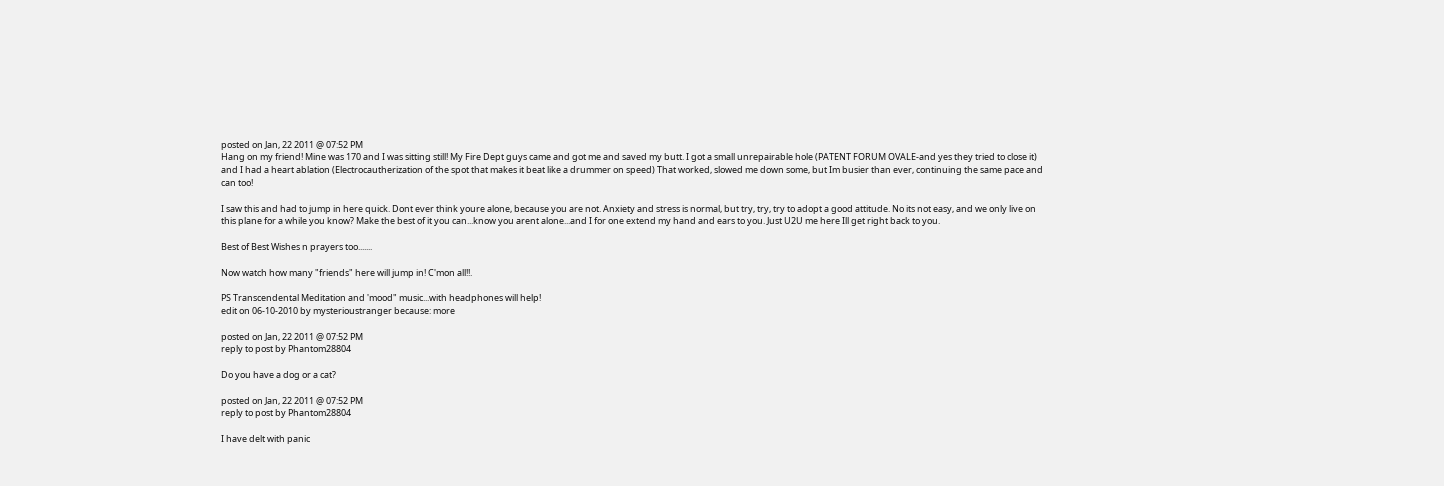posted on Jan, 22 2011 @ 07:52 PM
Hang on my friend! Mine was 170 and I was sitting still! My Fire Dept guys came and got me and saved my butt. I got a small unrepairable hole (PATENT FORUM OVALE-and yes they tried to close it) and I had a heart ablation (Electrocautherization of the spot that makes it beat like a drummer on speed) That worked, slowed me down some, but Im busier than ever, continuing the same pace and can too!

I saw this and had to jump in here quick. Dont ever think youre alone, because you are not. Anxiety and stress is normal, but try, try, try to adopt a good attitude. No its not easy, and we only live on this plane for a while you know? Make the best of it you can...know you arent alone...and I for one extend my hand and ears to you. Just U2U me here Ill get right back to you.

Best of Best Wishes n prayers too.......

Now watch how many "friends" here will jump in! C'mon all!!.

PS Transcendental Meditation and 'mood" music...with headphones will help!
edit on 06-10-2010 by mysterioustranger because: more

posted on Jan, 22 2011 @ 07:52 PM
reply to post by Phantom28804

Do you have a dog or a cat?

posted on Jan, 22 2011 @ 07:52 PM
reply to post by Phantom28804

I have delt with panic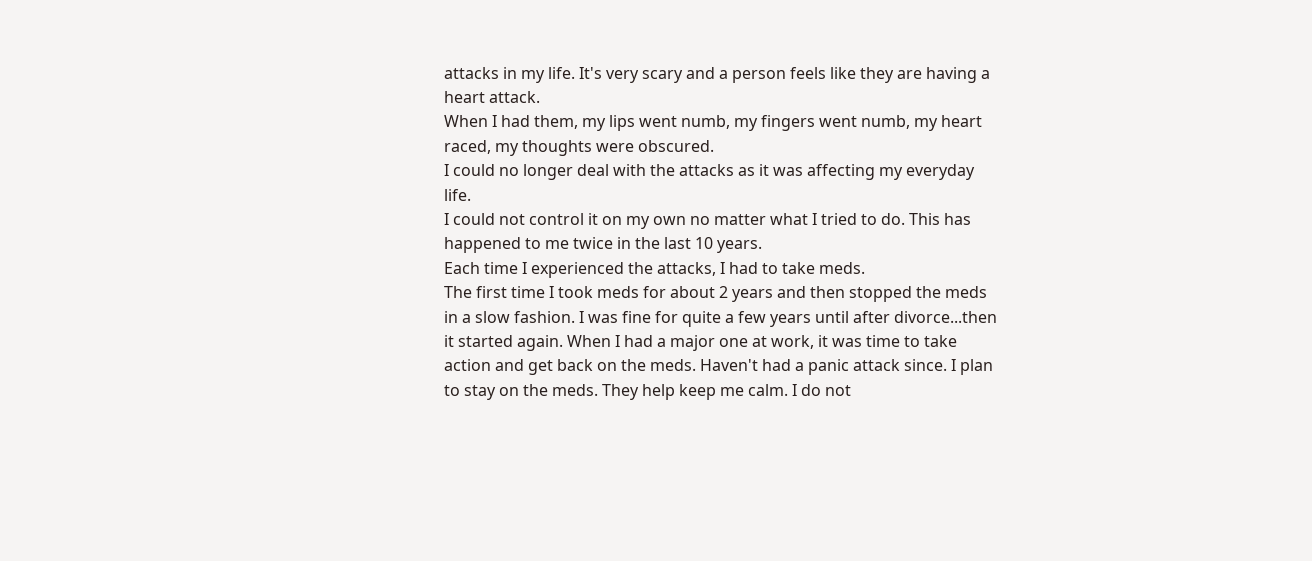attacks in my life. It's very scary and a person feels like they are having a heart attack.
When I had them, my lips went numb, my fingers went numb, my heart raced, my thoughts were obscured.
I could no longer deal with the attacks as it was affecting my everyday life.
I could not control it on my own no matter what I tried to do. This has happened to me twice in the last 10 years.
Each time I experienced the attacks, I had to take meds.
The first time I took meds for about 2 years and then stopped the meds in a slow fashion. I was fine for quite a few years until after divorce...then it started again. When I had a major one at work, it was time to take action and get back on the meds. Haven't had a panic attack since. I plan to stay on the meds. They help keep me calm. I do not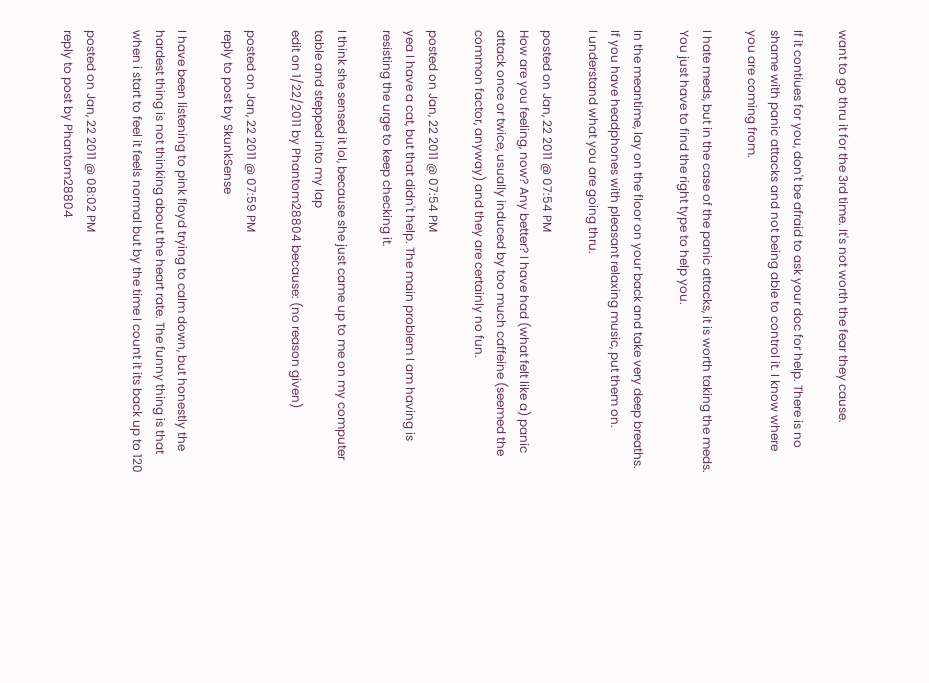want to go thru it for the 3rd time. It's not worth the fear they cause.

If it contiues for you, don't be afraid to ask your doc for help. There is no shame with panic attacks and not being able to control it. I know where you are coming from.

I hate meds, but in the case of the panic attacks, it is worth taking the meds. You just have to find the right type to help you.

In the meantime, lay on the floor on your back and take very deep breaths. If you have headphones with pleasant relaxing music, put them on.
I understand what you are going thru.

posted on Jan, 22 2011 @ 07:54 PM
How are you feeling, now? Any better? I have had (what felt like a) panic attack once or twice, usually induced by too much caffeine (seemed the common factor, anyway) and they are certainly no fun.

posted on Jan, 22 2011 @ 07:54 PM
yea I have a cat, but that didn't help. The main problem I am having is resisting the urge to keep checking it.

I think she sensed it lol, because she just came up to me on my computer table and stepped into my lap
edit on 1/22/2011 by Phantom28804 because: (no reason given)

posted on Jan, 22 2011 @ 07:59 PM
reply to post by SkunkSense

I have been listening to pink floyd trying to calm down, but honestly the hardest thing is not thinking about the heart rate. The funny thing is that when i start to feel it feels normal but by the time I count it its back up to 120

posted on Jan, 22 2011 @ 08:02 PM
reply to post by Phantom28804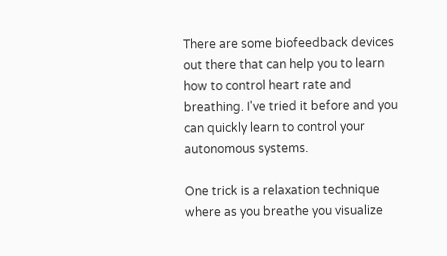There are some biofeedback devices out there that can help you to learn how to control heart rate and breathing. I've tried it before and you can quickly learn to control your autonomous systems.

One trick is a relaxation technique where as you breathe you visualize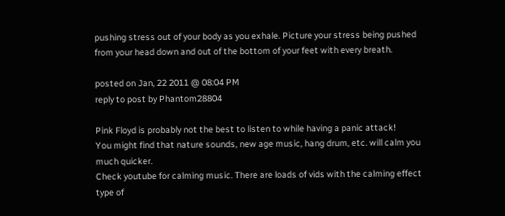pushing stress out of your body as you exhale. Picture your stress being pushed from your head down and out of the bottom of your feet with every breath.

posted on Jan, 22 2011 @ 08:04 PM
reply to post by Phantom28804

Pink Floyd is probably not the best to listen to while having a panic attack!
You might find that nature sounds, new age music, hang drum, etc. will calm you much quicker.
Check youtube for calming music. There are loads of vids with the calming effect type of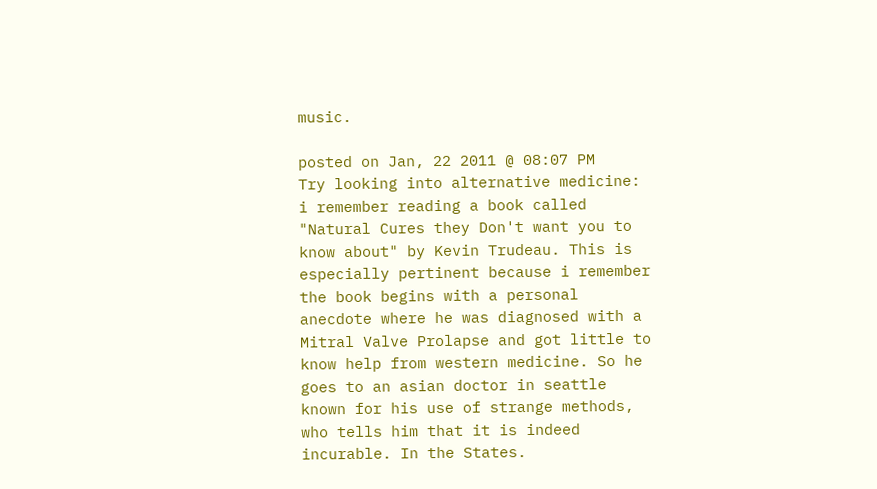music.

posted on Jan, 22 2011 @ 08:07 PM
Try looking into alternative medicine: i remember reading a book called "Natural Cures they Don't want you to know about" by Kevin Trudeau. This is especially pertinent because i remember the book begins with a personal anecdote where he was diagnosed with a Mitral Valve Prolapse and got little to know help from western medicine. So he goes to an asian doctor in seattle known for his use of strange methods, who tells him that it is indeed incurable. In the States.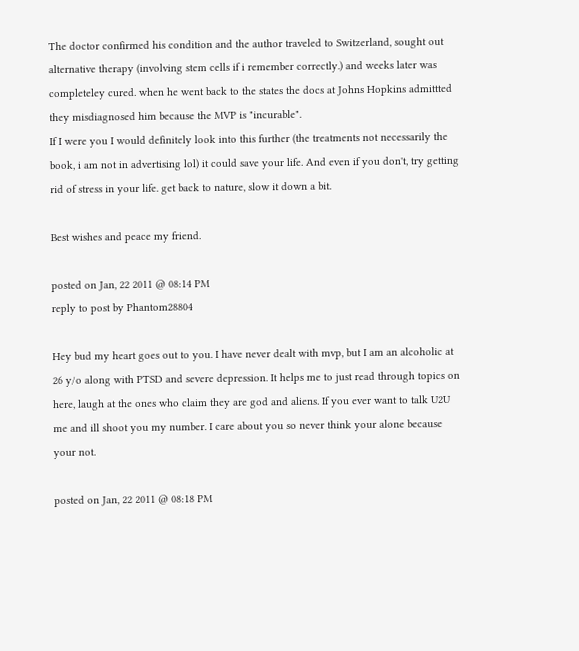The doctor confirmed his condition and the author traveled to Switzerland, sought out alternative therapy (involving stem cells if i remember correctly.) and weeks later was completeley cured. when he went back to the states the docs at Johns Hopkins admittted they misdiagnosed him because the MVP is "incurable".
If I were you I would definitely look into this further (the treatments not necessarily the book, i am not in advertising lol) it could save your life. And even if you don't, try getting rid of stress in your life. get back to nature, slow it down a bit.

Best wishes and peace my friend.

posted on Jan, 22 2011 @ 08:14 PM
reply to post by Phantom28804

Hey bud my heart goes out to you. I have never dealt with mvp, but I am an alcoholic at 26 y/o along with PTSD and severe depression. It helps me to just read through topics on here, laugh at the ones who claim they are god and aliens. If you ever want to talk U2U me and ill shoot you my number. I care about you so never think your alone because your not.

posted on Jan, 22 2011 @ 08:18 PM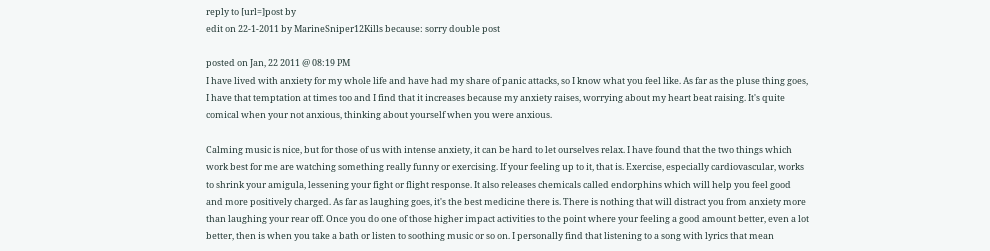reply to [url=]post by
edit on 22-1-2011 by MarineSniper12Kills because: sorry double post

posted on Jan, 22 2011 @ 08:19 PM
I have lived with anxiety for my whole life and have had my share of panic attacks, so I know what you feel like. As far as the pluse thing goes, I have that temptation at times too and I find that it increases because my anxiety raises, worrying about my heart beat raising. It's quite comical when your not anxious, thinking about yourself when you were anxious.

Calming music is nice, but for those of us with intense anxiety, it can be hard to let ourselves relax. I have found that the two things which work best for me are watching something really funny or exercising. If your feeling up to it, that is. Exercise, especially cardiovascular, works to shrink your amigula, lessening your fight or flight response. It also releases chemicals called endorphins which will help you feel good and more positively charged. As far as laughing goes, it's the best medicine there is. There is nothing that will distract you from anxiety more than laughing your rear off. Once you do one of those higher impact activities to the point where your feeling a good amount better, even a lot better, then is when you take a bath or listen to soothing music or so on. I personally find that listening to a song with lyrics that mean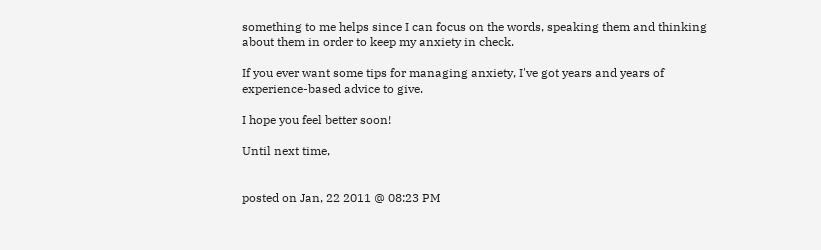something to me helps since I can focus on the words, speaking them and thinking about them in order to keep my anxiety in check.

If you ever want some tips for managing anxiety, I've got years and years of experience-based advice to give.

I hope you feel better soon!

Until next time,


posted on Jan, 22 2011 @ 08:23 PM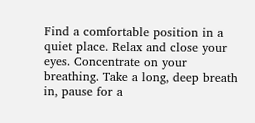Find a comfortable position in a quiet place. Relax and close your eyes. Concentrate on your breathing. Take a long, deep breath in, pause for a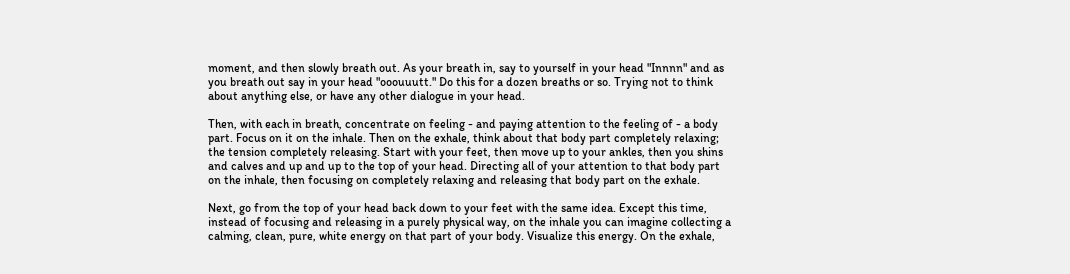moment, and then slowly breath out. As your breath in, say to yourself in your head "Innnn" and as you breath out say in your head "ooouuutt." Do this for a dozen breaths or so. Trying not to think about anything else, or have any other dialogue in your head.

Then, with each in breath, concentrate on feeling - and paying attention to the feeling of - a body part. Focus on it on the inhale. Then on the exhale, think about that body part completely relaxing; the tension completely releasing. Start with your feet, then move up to your ankles, then you shins and calves and up and up to the top of your head. Directing all of your attention to that body part on the inhale, then focusing on completely relaxing and releasing that body part on the exhale.

Next, go from the top of your head back down to your feet with the same idea. Except this time, instead of focusing and releasing in a purely physical way, on the inhale you can imagine collecting a calming, clean, pure, white energy on that part of your body. Visualize this energy. On the exhale,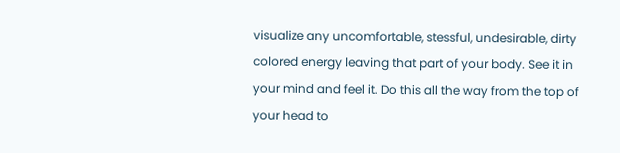visualize any uncomfortable, stessful, undesirable, dirty colored energy leaving that part of your body. See it in your mind and feel it. Do this all the way from the top of your head to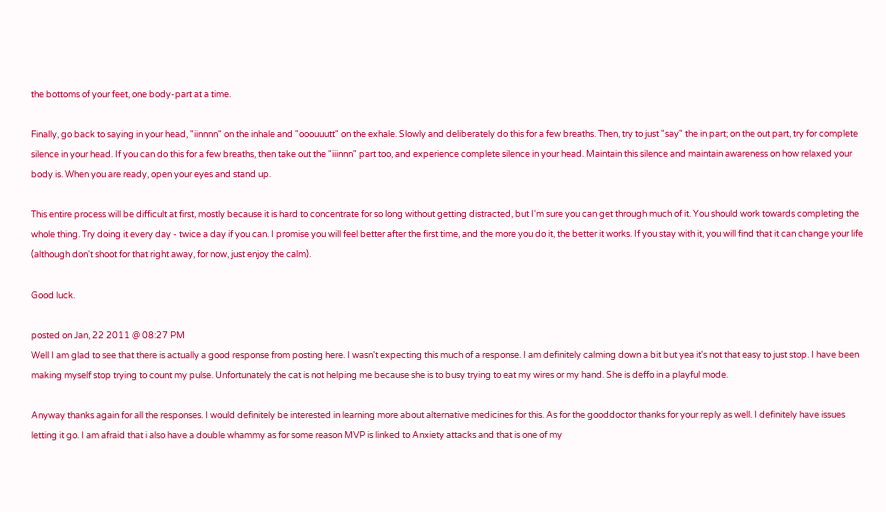the bottoms of your feet, one body-part at a time.

Finally, go back to saying in your head, "iinnnn" on the inhale and "ooouuutt" on the exhale. Slowly and deliberately do this for a few breaths. Then, try to just "say" the in part; on the out part, try for complete silence in your head. If you can do this for a few breaths, then take out the "iiinnn" part too, and experience complete silence in your head. Maintain this silence and maintain awareness on how relaxed your body is. When you are ready, open your eyes and stand up.

This entire process will be difficult at first, mostly because it is hard to concentrate for so long without getting distracted, but I'm sure you can get through much of it. You should work towards completing the whole thing. Try doing it every day - twice a day if you can. I promise you will feel better after the first time, and the more you do it, the better it works. If you stay with it, you will find that it can change your life (although don't shoot for that right away, for now, just enjoy the calm).

Good luck.

posted on Jan, 22 2011 @ 08:27 PM
Well I am glad to see that there is actually a good response from posting here. I wasn't expecting this much of a response. I am definitely calming down a bit but yea it's not that easy to just stop. I have been making myself stop trying to count my pulse. Unfortunately the cat is not helping me because she is to busy trying to eat my wires or my hand. She is deffo in a playful mode.

Anyway thanks again for all the responses. I would definitely be interested in learning more about alternative medicines for this. As for the gooddoctor thanks for your reply as well. I definitely have issues letting it go. I am afraid that i also have a double whammy as for some reason MVP is linked to Anxiety attacks and that is one of my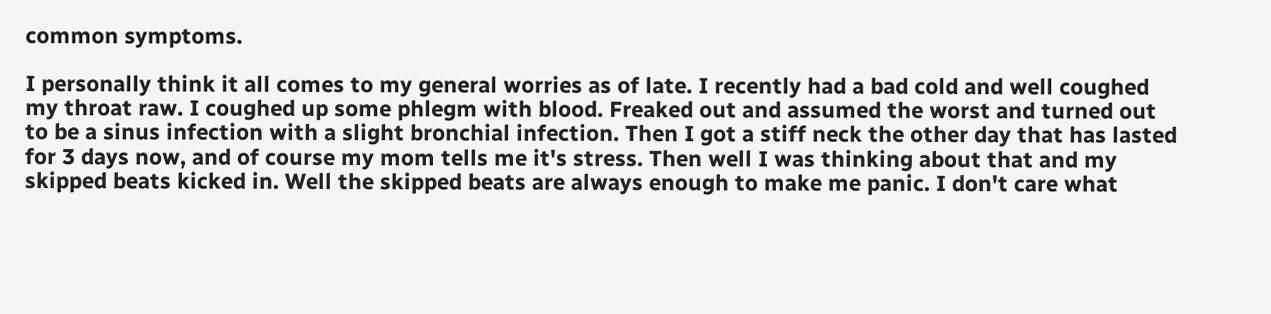common symptoms.

I personally think it all comes to my general worries as of late. I recently had a bad cold and well coughed my throat raw. I coughed up some phlegm with blood. Freaked out and assumed the worst and turned out to be a sinus infection with a slight bronchial infection. Then I got a stiff neck the other day that has lasted for 3 days now, and of course my mom tells me it's stress. Then well I was thinking about that and my skipped beats kicked in. Well the skipped beats are always enough to make me panic. I don't care what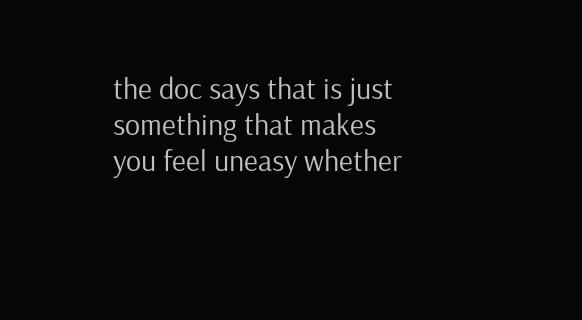the doc says that is just something that makes you feel uneasy whether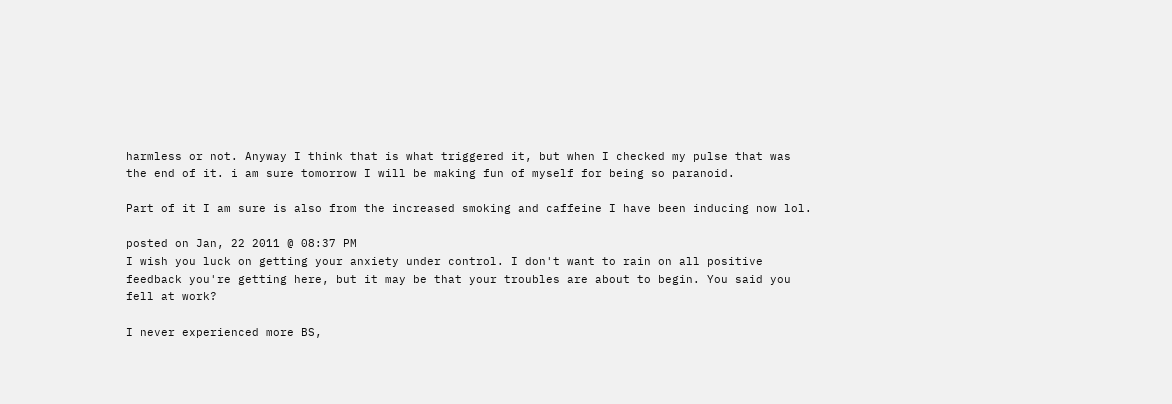harmless or not. Anyway I think that is what triggered it, but when I checked my pulse that was the end of it. i am sure tomorrow I will be making fun of myself for being so paranoid.

Part of it I am sure is also from the increased smoking and caffeine I have been inducing now lol.

posted on Jan, 22 2011 @ 08:37 PM
I wish you luck on getting your anxiety under control. I don't want to rain on all positive feedback you're getting here, but it may be that your troubles are about to begin. You said you fell at work?

I never experienced more BS,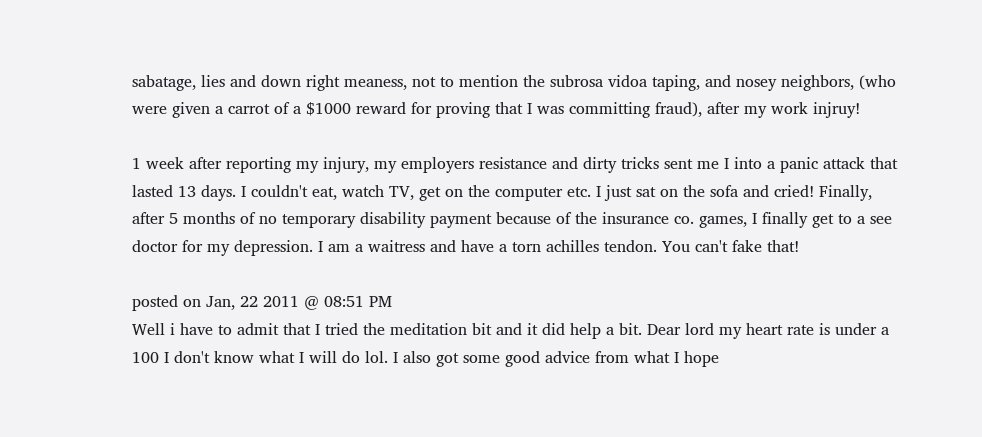sabatage, lies and down right meaness, not to mention the subrosa vidoa taping, and nosey neighbors, (who were given a carrot of a $1000 reward for proving that I was committing fraud), after my work injruy!

1 week after reporting my injury, my employers resistance and dirty tricks sent me I into a panic attack that lasted 13 days. I couldn't eat, watch TV, get on the computer etc. I just sat on the sofa and cried! Finally, after 5 months of no temporary disability payment because of the insurance co. games, I finally get to a see doctor for my depression. I am a waitress and have a torn achilles tendon. You can't fake that!

posted on Jan, 22 2011 @ 08:51 PM
Well i have to admit that I tried the meditation bit and it did help a bit. Dear lord my heart rate is under a 100 I don't know what I will do lol. I also got some good advice from what I hope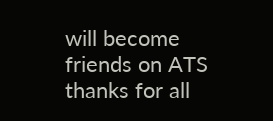will become friends on ATS thanks for all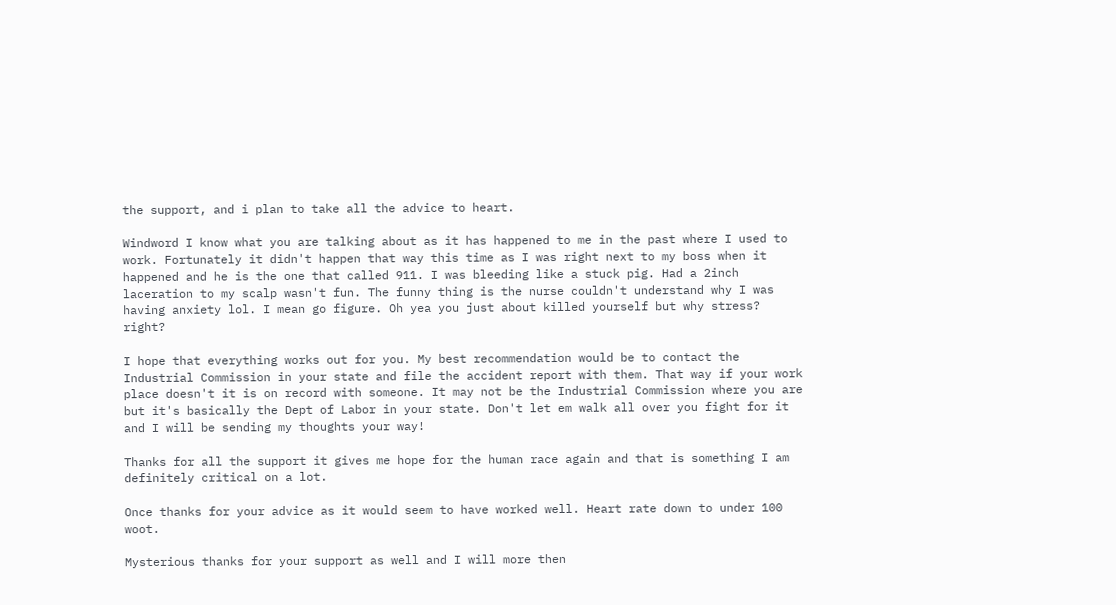the support, and i plan to take all the advice to heart.

Windword I know what you are talking about as it has happened to me in the past where I used to work. Fortunately it didn't happen that way this time as I was right next to my boss when it happened and he is the one that called 911. I was bleeding like a stuck pig. Had a 2inch laceration to my scalp wasn't fun. The funny thing is the nurse couldn't understand why I was having anxiety lol. I mean go figure. Oh yea you just about killed yourself but why stress? right?

I hope that everything works out for you. My best recommendation would be to contact the Industrial Commission in your state and file the accident report with them. That way if your work place doesn't it is on record with someone. It may not be the Industrial Commission where you are but it's basically the Dept of Labor in your state. Don't let em walk all over you fight for it and I will be sending my thoughts your way!

Thanks for all the support it gives me hope for the human race again and that is something I am definitely critical on a lot.

Once thanks for your advice as it would seem to have worked well. Heart rate down to under 100 woot.

Mysterious thanks for your support as well and I will more then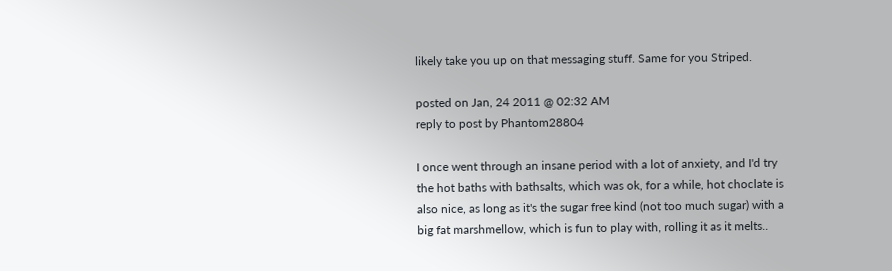likely take you up on that messaging stuff. Same for you Striped.

posted on Jan, 24 2011 @ 02:32 AM
reply to post by Phantom28804

I once went through an insane period with a lot of anxiety, and I'd try the hot baths with bathsalts, which was ok, for a while, hot choclate is also nice, as long as it's the sugar free kind (not too much sugar) with a big fat marshmellow, which is fun to play with, rolling it as it melts..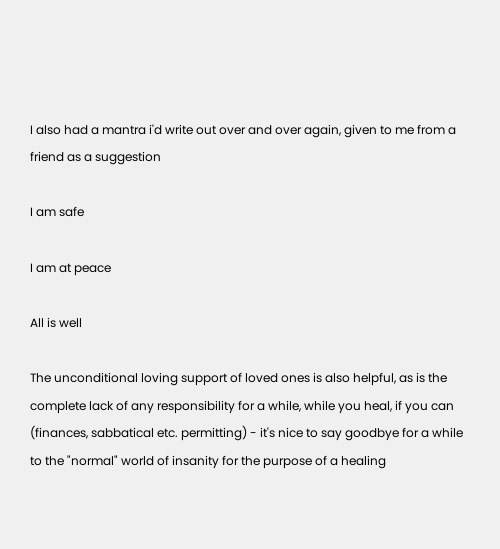I also had a mantra i'd write out over and over again, given to me from a friend as a suggestion

I am safe

I am at peace

All is well

The unconditional loving support of loved ones is also helpful, as is the complete lack of any responsibility for a while, while you heal, if you can (finances, sabbatical etc. permitting) - it's nice to say goodbye for a while to the "normal" world of insanity for the purpose of a healing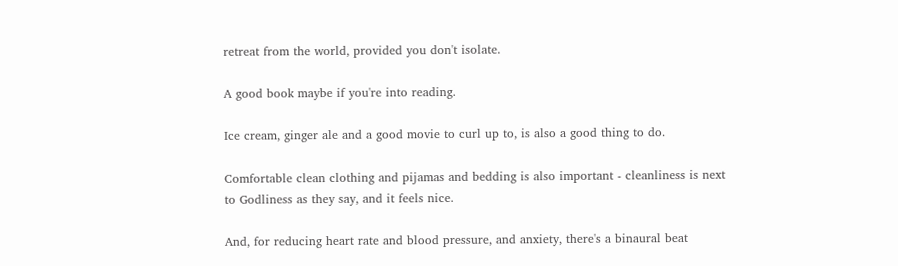retreat from the world, provided you don't isolate.

A good book maybe if you're into reading.

Ice cream, ginger ale and a good movie to curl up to, is also a good thing to do.

Comfortable clean clothing and pijamas and bedding is also important - cleanliness is next to Godliness as they say, and it feels nice.

And, for reducing heart rate and blood pressure, and anxiety, there's a binaural beat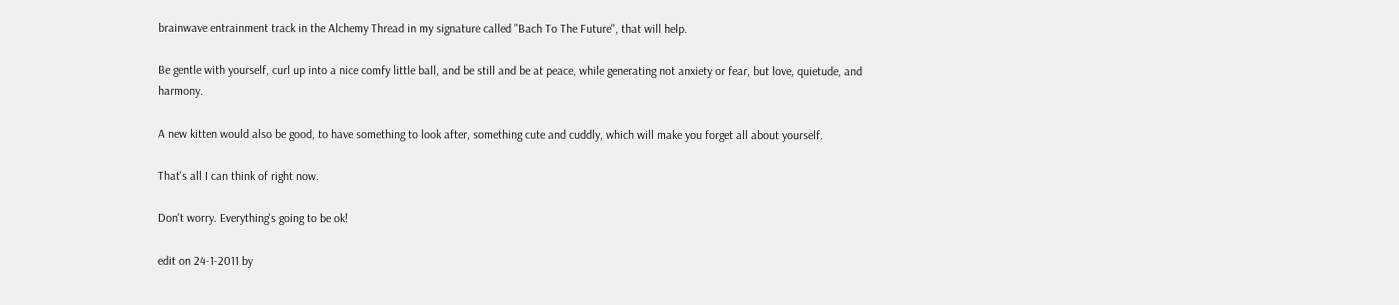brainwave entrainment track in the Alchemy Thread in my signature called "Bach To The Future", that will help.

Be gentle with yourself, curl up into a nice comfy little ball, and be still and be at peace, while generating not anxiety or fear, but love, quietude, and harmony.

A new kitten would also be good, to have something to look after, something cute and cuddly, which will make you forget all about yourself.

That's all I can think of right now.

Don't worry. Everything's going to be ok!

edit on 24-1-2011 by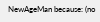NewAgeMan because: (no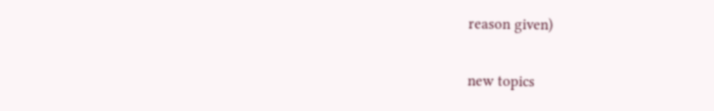reason given)

new topics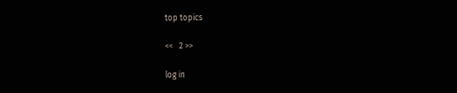top topics

<<   2 >>

log in